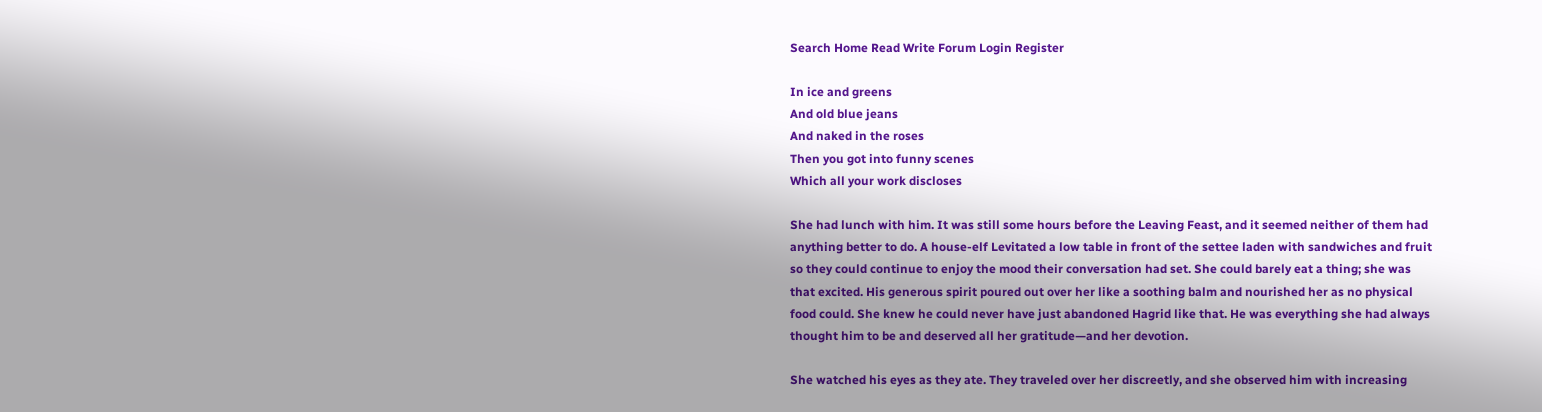Search Home Read Write Forum Login Register

In ice and greens
And old blue jeans
And naked in the roses
Then you got into funny scenes
Which all your work discloses

She had lunch with him. It was still some hours before the Leaving Feast, and it seemed neither of them had anything better to do. A house-elf Levitated a low table in front of the settee laden with sandwiches and fruit so they could continue to enjoy the mood their conversation had set. She could barely eat a thing; she was that excited. His generous spirit poured out over her like a soothing balm and nourished her as no physical food could. She knew he could never have just abandoned Hagrid like that. He was everything she had always thought him to be and deserved all her gratitude—and her devotion.

She watched his eyes as they ate. They traveled over her discreetly, and she observed him with increasing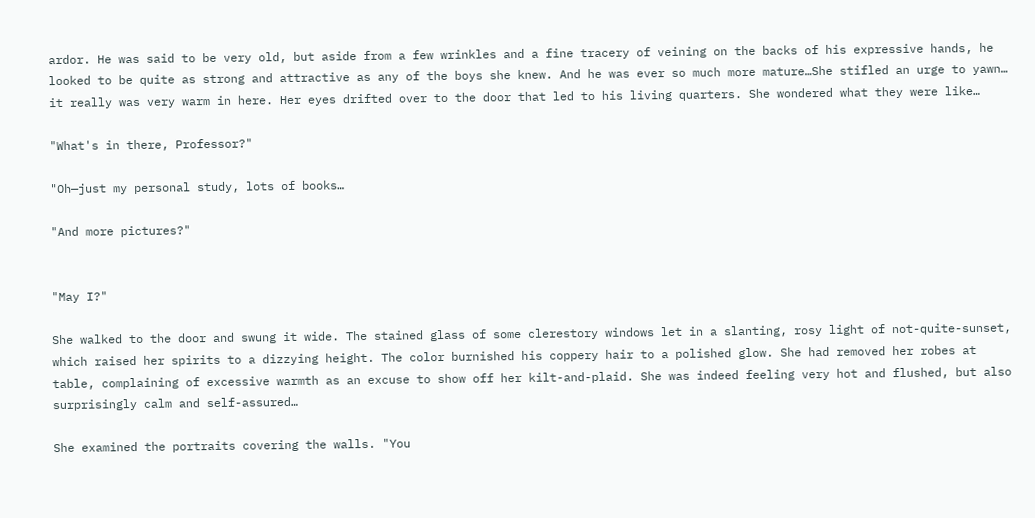ardor. He was said to be very old, but aside from a few wrinkles and a fine tracery of veining on the backs of his expressive hands, he looked to be quite as strong and attractive as any of the boys she knew. And he was ever so much more mature…She stifled an urge to yawn… it really was very warm in here. Her eyes drifted over to the door that led to his living quarters. She wondered what they were like…

"What's in there, Professor?"

"Oh—just my personal study, lots of books…

"And more pictures?"


"May I?"

She walked to the door and swung it wide. The stained glass of some clerestory windows let in a slanting, rosy light of not-quite-sunset, which raised her spirits to a dizzying height. The color burnished his coppery hair to a polished glow. She had removed her robes at table, complaining of excessive warmth as an excuse to show off her kilt-and-plaid. She was indeed feeling very hot and flushed, but also surprisingly calm and self-assured…

She examined the portraits covering the walls. "You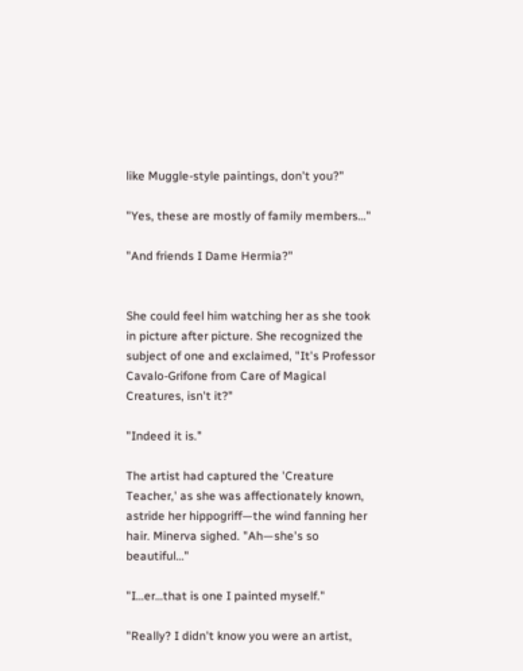like Muggle-style paintings, don't you?"

"Yes, these are mostly of family members…"

"And friends I Dame Hermia?"


She could feel him watching her as she took in picture after picture. She recognized the subject of one and exclaimed, "It's Professor Cavalo-Grifone from Care of Magical Creatures, isn't it?"

"Indeed it is."

The artist had captured the 'Creature Teacher,' as she was affectionately known, astride her hippogriff—the wind fanning her hair. Minerva sighed. "Ah—she's so beautiful…"

"I…er…that is one I painted myself."

"Really? I didn't know you were an artist,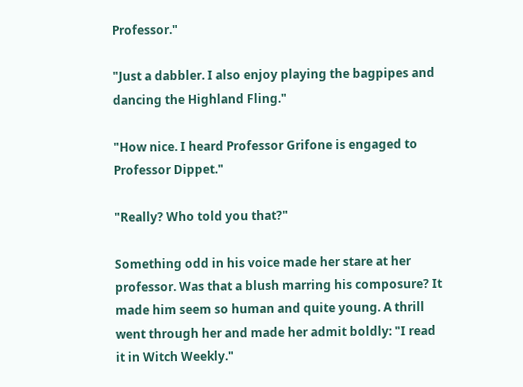Professor."

"Just a dabbler. I also enjoy playing the bagpipes and dancing the Highland Fling."

"How nice. I heard Professor Grifone is engaged to Professor Dippet."

"Really? Who told you that?"

Something odd in his voice made her stare at her professor. Was that a blush marring his composure? It made him seem so human and quite young. A thrill went through her and made her admit boldly: "I read it in Witch Weekly."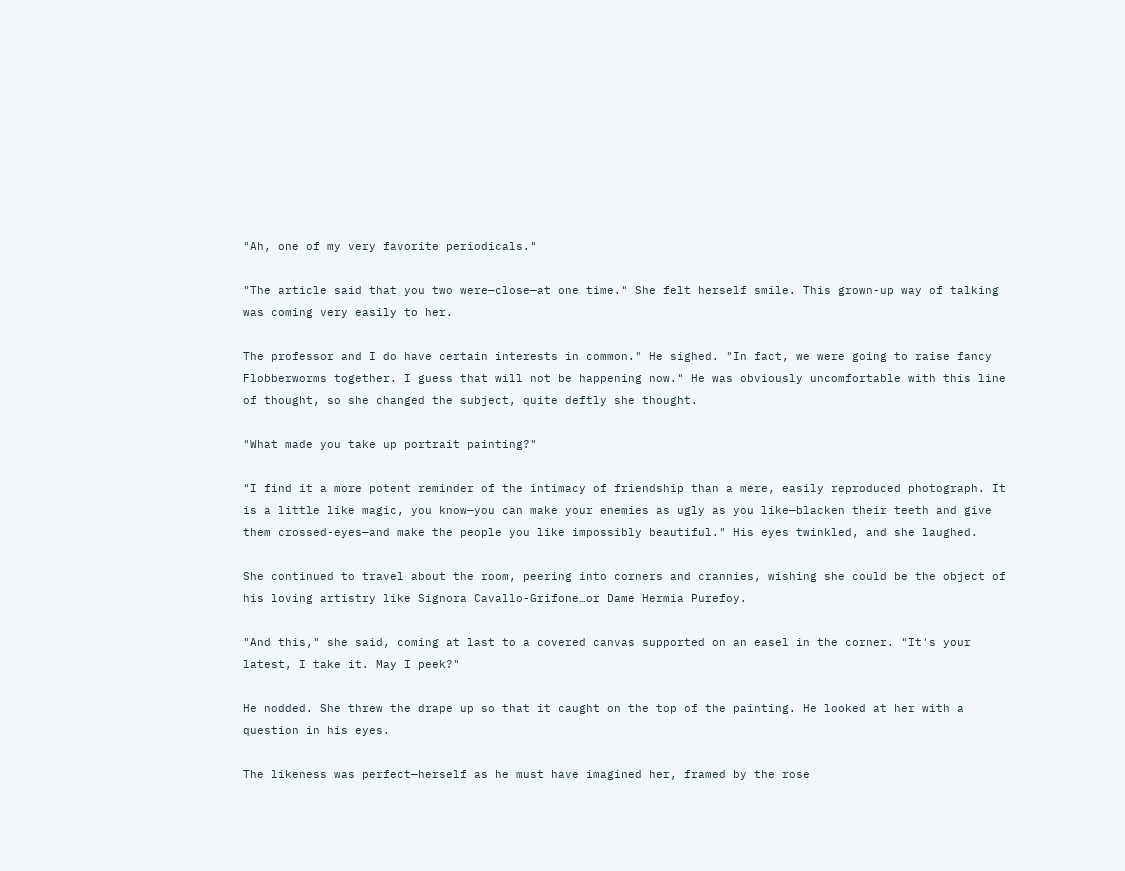"Ah, one of my very favorite periodicals."

"The article said that you two were—close—at one time." She felt herself smile. This grown-up way of talking was coming very easily to her.

The professor and I do have certain interests in common." He sighed. "In fact, we were going to raise fancy Flobberworms together. I guess that will not be happening now." He was obviously uncomfortable with this line of thought, so she changed the subject, quite deftly she thought.

"What made you take up portrait painting?"

"I find it a more potent reminder of the intimacy of friendship than a mere, easily reproduced photograph. It is a little like magic, you know—you can make your enemies as ugly as you like—blacken their teeth and give them crossed-eyes—and make the people you like impossibly beautiful." His eyes twinkled, and she laughed.

She continued to travel about the room, peering into corners and crannies, wishing she could be the object of his loving artistry like Signora Cavallo-Grifone…or Dame Hermia Purefoy.

"And this," she said, coming at last to a covered canvas supported on an easel in the corner. "It's your latest, I take it. May I peek?"

He nodded. She threw the drape up so that it caught on the top of the painting. He looked at her with a question in his eyes.

The likeness was perfect—herself as he must have imagined her, framed by the rose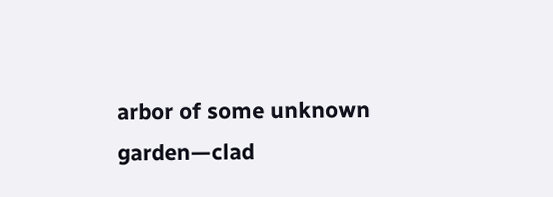arbor of some unknown garden—clad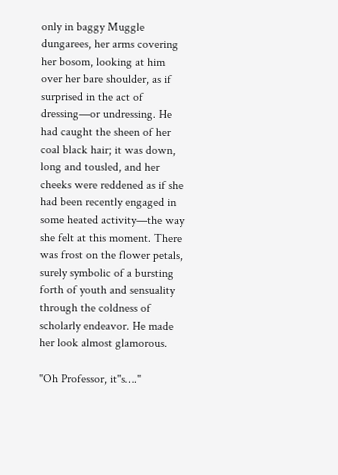only in baggy Muggle dungarees, her arms covering her bosom, looking at him over her bare shoulder, as if surprised in the act of dressing—or undressing. He had caught the sheen of her coal black hair; it was down, long and tousled, and her cheeks were reddened as if she had been recently engaged in some heated activity—the way she felt at this moment. There was frost on the flower petals, surely symbolic of a bursting forth of youth and sensuality through the coldness of scholarly endeavor. He made her look almost glamorous.

"Oh Professor, it''s…."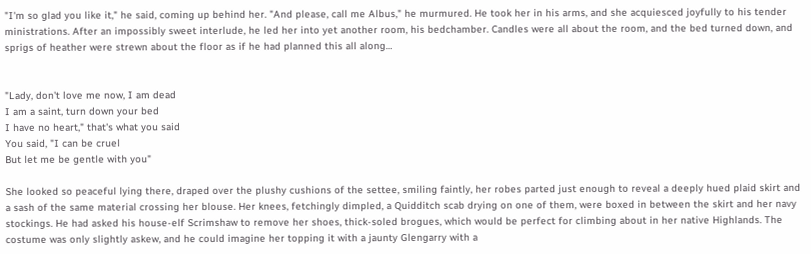"I'm so glad you like it," he said, coming up behind her. "And please, call me Albus," he murmured. He took her in his arms, and she acquiesced joyfully to his tender ministrations. After an impossibly sweet interlude, he led her into yet another room, his bedchamber. Candles were all about the room, and the bed turned down, and sprigs of heather were strewn about the floor as if he had planned this all along…


"Lady, don't love me now, I am dead
I am a saint, turn down your bed
I have no heart," that's what you said
You said, "I can be cruel
But let me be gentle with you"

She looked so peaceful lying there, draped over the plushy cushions of the settee, smiling faintly, her robes parted just enough to reveal a deeply hued plaid skirt and a sash of the same material crossing her blouse. Her knees, fetchingly dimpled, a Quidditch scab drying on one of them, were boxed in between the skirt and her navy stockings. He had asked his house-elf Scrimshaw to remove her shoes, thick-soled brogues, which would be perfect for climbing about in her native Highlands. The costume was only slightly askew, and he could imagine her topping it with a jaunty Glengarry with a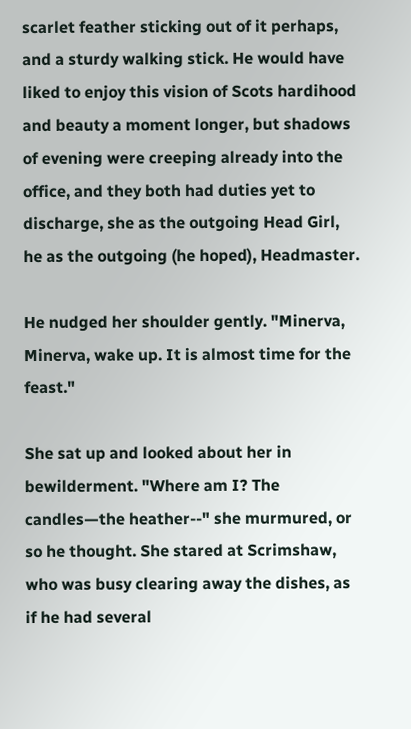scarlet feather sticking out of it perhaps, and a sturdy walking stick. He would have liked to enjoy this vision of Scots hardihood and beauty a moment longer, but shadows of evening were creeping already into the office, and they both had duties yet to discharge, she as the outgoing Head Girl, he as the outgoing (he hoped), Headmaster.

He nudged her shoulder gently. "Minerva, Minerva, wake up. It is almost time for the feast."

She sat up and looked about her in bewilderment. "Where am I? The candles—the heather--" she murmured, or so he thought. She stared at Scrimshaw, who was busy clearing away the dishes, as if he had several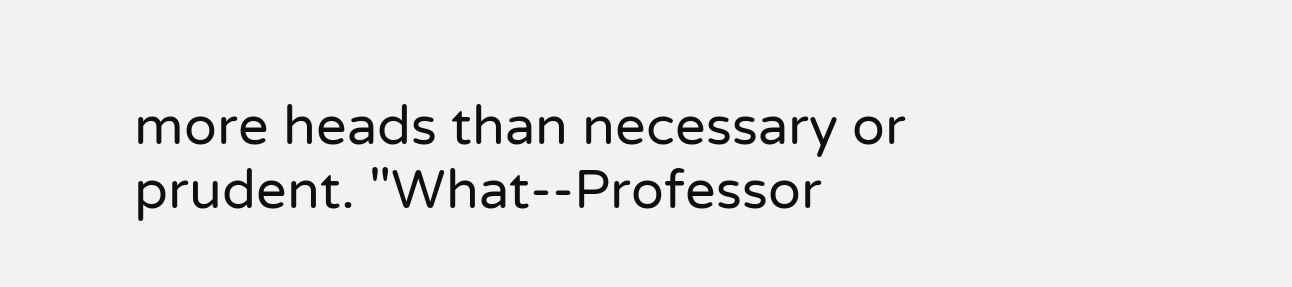more heads than necessary or prudent. "What--Professor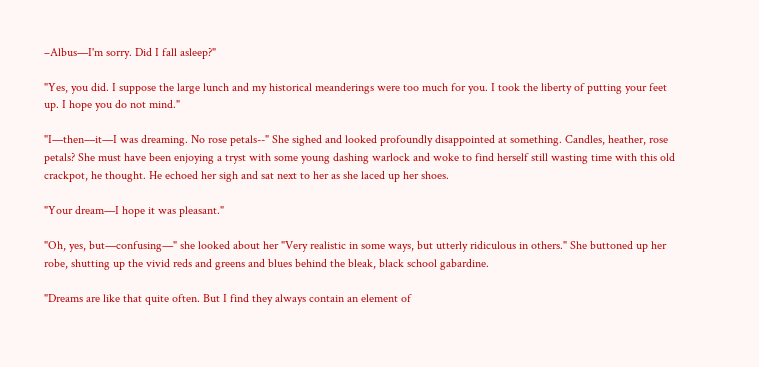–Albus—I'm sorry. Did I fall asleep?"

"Yes, you did. I suppose the large lunch and my historical meanderings were too much for you. I took the liberty of putting your feet up. I hope you do not mind."

"I—then—it—I was dreaming. No rose petals--" She sighed and looked profoundly disappointed at something. Candles, heather, rose petals? She must have been enjoying a tryst with some young dashing warlock and woke to find herself still wasting time with this old crackpot, he thought. He echoed her sigh and sat next to her as she laced up her shoes.

"Your dream—I hope it was pleasant."

"Oh, yes, but—confusing—" she looked about her "Very realistic in some ways, but utterly ridiculous in others." She buttoned up her robe, shutting up the vivid reds and greens and blues behind the bleak, black school gabardine.

"Dreams are like that quite often. But I find they always contain an element of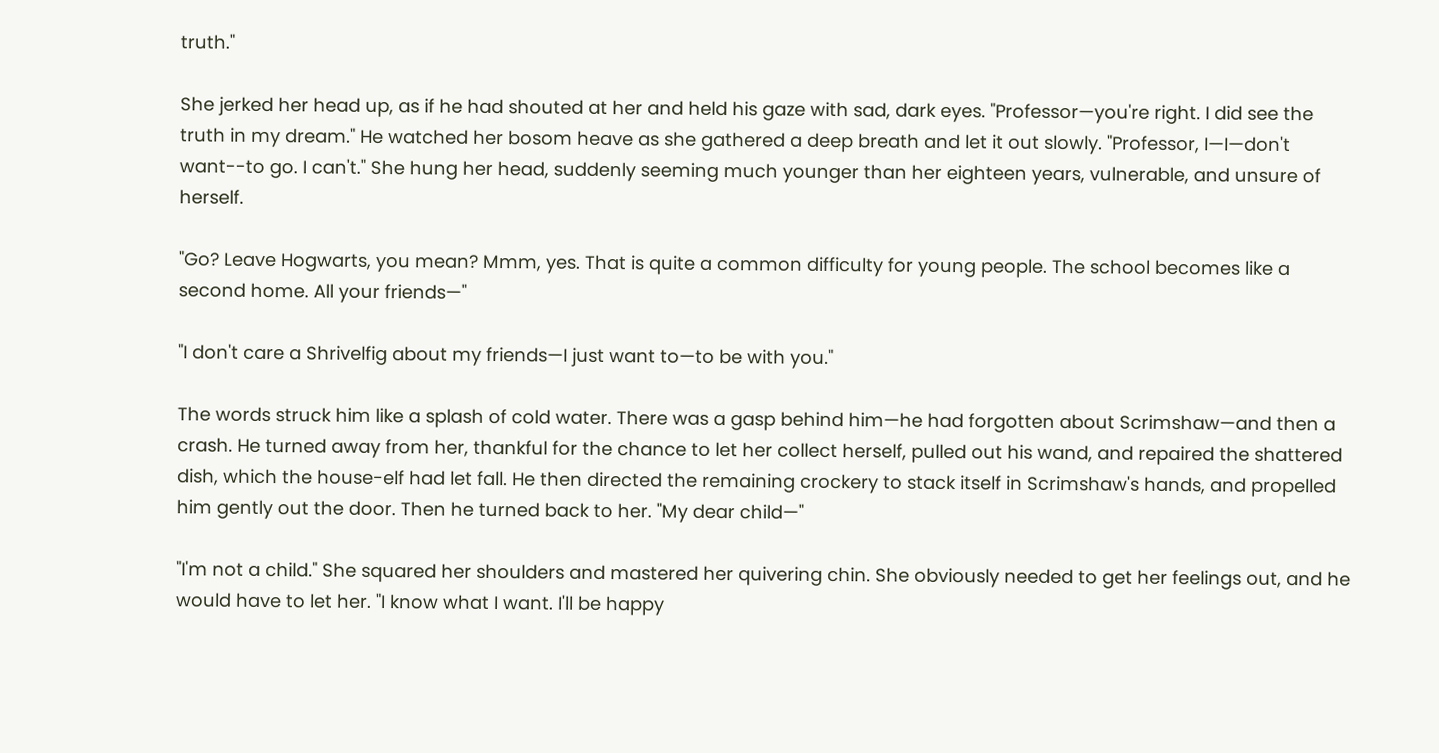truth."

She jerked her head up, as if he had shouted at her and held his gaze with sad, dark eyes. "Professor—you're right. I did see the truth in my dream." He watched her bosom heave as she gathered a deep breath and let it out slowly. "Professor, I—I—don't want--to go. I can't." She hung her head, suddenly seeming much younger than her eighteen years, vulnerable, and unsure of herself.

"Go? Leave Hogwarts, you mean? Mmm, yes. That is quite a common difficulty for young people. The school becomes like a second home. All your friends—"

"I don't care a Shrivelfig about my friends—I just want to—to be with you."

The words struck him like a splash of cold water. There was a gasp behind him—he had forgotten about Scrimshaw—and then a crash. He turned away from her, thankful for the chance to let her collect herself, pulled out his wand, and repaired the shattered dish, which the house-elf had let fall. He then directed the remaining crockery to stack itself in Scrimshaw's hands, and propelled him gently out the door. Then he turned back to her. "My dear child—"

"I'm not a child." She squared her shoulders and mastered her quivering chin. She obviously needed to get her feelings out, and he would have to let her. "I know what I want. I'll be happy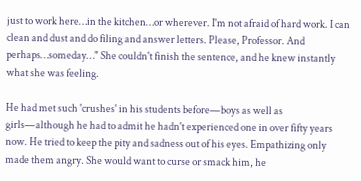just to work here…in the kitchen…or wherever. I'm not afraid of hard work. I can clean and dust and do filing and answer letters. Please, Professor. And perhaps…someday…" She couldn't finish the sentence, and he knew instantly what she was feeling.

He had met such 'crushes' in his students before—boys as well as girls—although he had to admit he hadn't experienced one in over fifty years now. He tried to keep the pity and sadness out of his eyes. Empathizing only made them angry. She would want to curse or smack him, he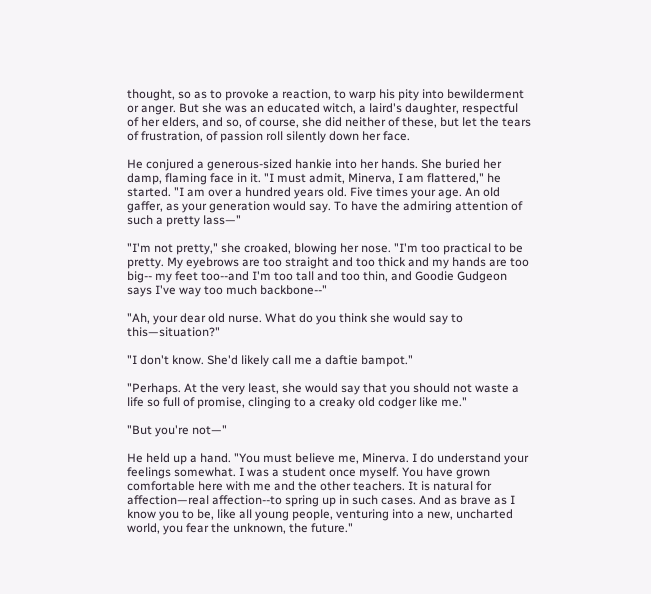thought, so as to provoke a reaction, to warp his pity into bewilderment or anger. But she was an educated witch, a laird's daughter, respectful of her elders, and so, of course, she did neither of these, but let the tears of frustration, of passion roll silently down her face.

He conjured a generous-sized hankie into her hands. She buried her damp, flaming face in it. "I must admit, Minerva, I am flattered," he started. "I am over a hundred years old. Five times your age. An old gaffer, as your generation would say. To have the admiring attention of such a pretty lass—"

"I'm not pretty," she croaked, blowing her nose. "I'm too practical to be pretty. My eyebrows are too straight and too thick and my hands are too big-- my feet too--and I'm too tall and too thin, and Goodie Gudgeon says I've way too much backbone--"

"Ah, your dear old nurse. What do you think she would say to this—situation?"

"I don't know. She'd likely call me a daftie bampot."

"Perhaps. At the very least, she would say that you should not waste a life so full of promise, clinging to a creaky old codger like me."

"But you're not—"

He held up a hand. "You must believe me, Minerva. I do understand your feelings somewhat. I was a student once myself. You have grown comfortable here with me and the other teachers. It is natural for affection—real affection--to spring up in such cases. And as brave as I know you to be, like all young people, venturing into a new, uncharted world, you fear the unknown, the future."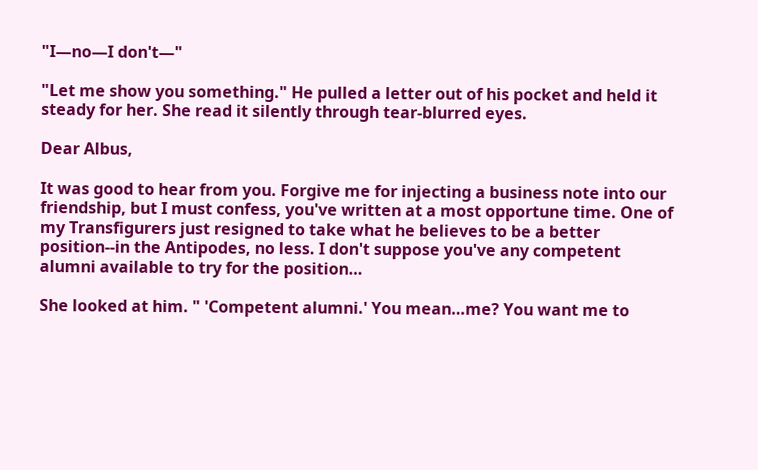"I—no—I don't—"

"Let me show you something." He pulled a letter out of his pocket and held it steady for her. She read it silently through tear-blurred eyes.

Dear Albus,

It was good to hear from you. Forgive me for injecting a business note into our friendship, but I must confess, you've written at a most opportune time. One of my Transfigurers just resigned to take what he believes to be a better position--in the Antipodes, no less. I don't suppose you've any competent alumni available to try for the position…

She looked at him. " 'Competent alumni.' You mean…me? You want me to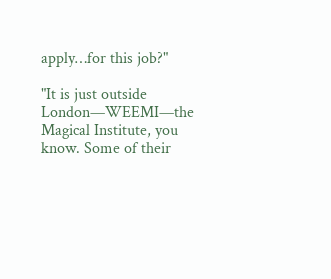apply…for this job?"

"It is just outside London—WEEMI—the Magical Institute, you know. Some of their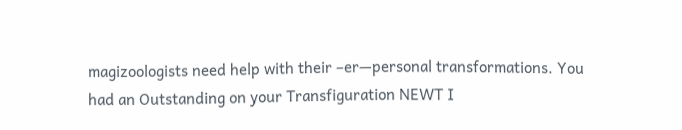magizoologists need help with their –er—personal transformations. You had an Outstanding on your Transfiguration NEWT I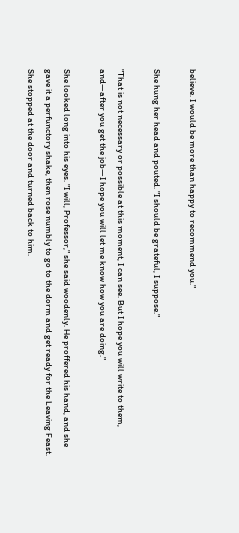believe. I would be more than happy to recommend you."

She hung her head and pouted. "I should be grateful, I suppose."

"That is not necessary or possible at this moment, I can see. But I hope you will write to them, and—after you get the job—I hope you will let me know how you are doing."

She looked long into his eyes. "I will, Professor," she said woodenly. He proffered his hand, and she gave it a perfunctory shake, then rose numbly to go to the dorm and get ready for the Leaving Feast. She stopped at the door and turned back to him.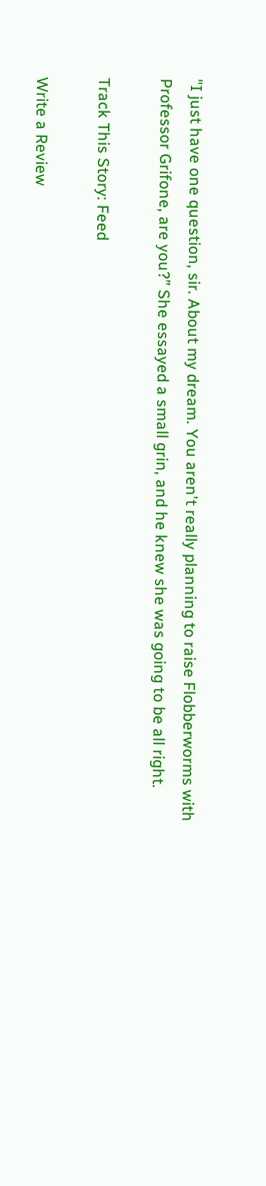"I just have one question, sir. About my dream. You aren't really planning to raise Flobberworms with Professor Grifone, are you?” She essayed a small grin, and he knew she was going to be all right.

Track This Story: Feed

Write a Review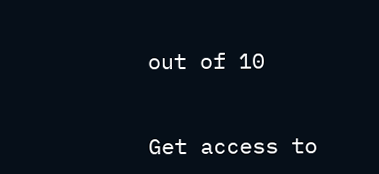out of 10


Get access to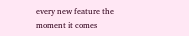every new feature the moment it comes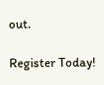out.

Register Today!